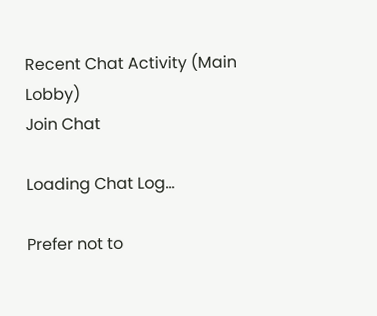Recent Chat Activity (Main Lobby)
Join Chat

Loading Chat Log...

Prefer not to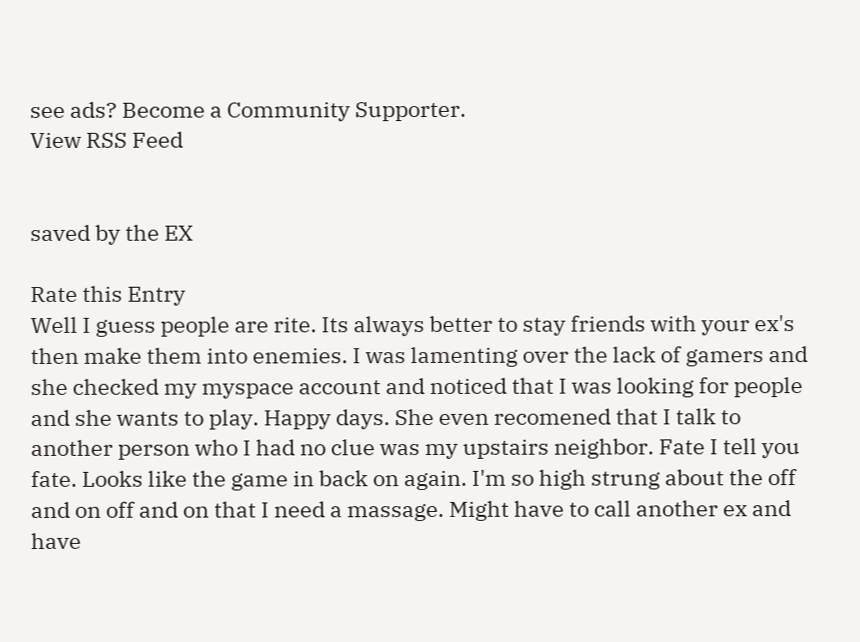see ads? Become a Community Supporter.
View RSS Feed


saved by the EX

Rate this Entry
Well I guess people are rite. Its always better to stay friends with your ex's then make them into enemies. I was lamenting over the lack of gamers and she checked my myspace account and noticed that I was looking for people and she wants to play. Happy days. She even recomened that I talk to another person who I had no clue was my upstairs neighbor. Fate I tell you fate. Looks like the game in back on again. I'm so high strung about the off and on off and on that I need a massage. Might have to call another ex and have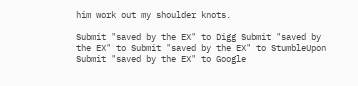him work out my shoulder knots.

Submit "saved by the EX" to Digg Submit "saved by the EX" to Submit "saved by the EX" to StumbleUpon Submit "saved by the EX" to Google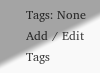Tags: None Add / Edit Tags